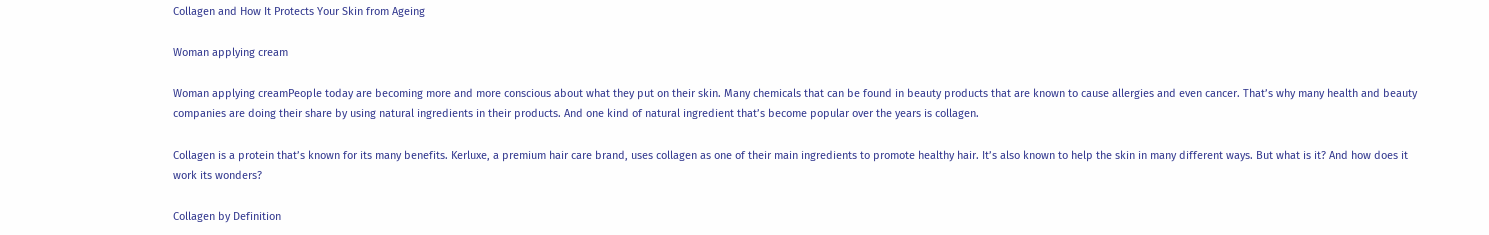Collagen and How It Protects Your Skin from Ageing

Woman applying cream

Woman applying creamPeople today are becoming more and more conscious about what they put on their skin. Many chemicals that can be found in beauty products that are known to cause allergies and even cancer. That’s why many health and beauty companies are doing their share by using natural ingredients in their products. And one kind of natural ingredient that’s become popular over the years is collagen.

Collagen is a protein that’s known for its many benefits. Kerluxe, a premium hair care brand, uses collagen as one of their main ingredients to promote healthy hair. It’s also known to help the skin in many different ways. But what is it? And how does it work its wonders?

Collagen by Definition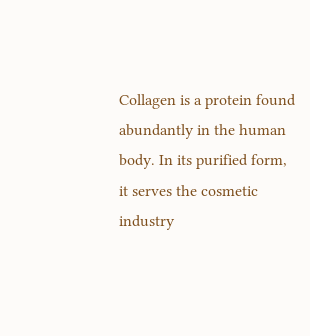Collagen is a protein found abundantly in the human body. In its purified form, it serves the cosmetic industry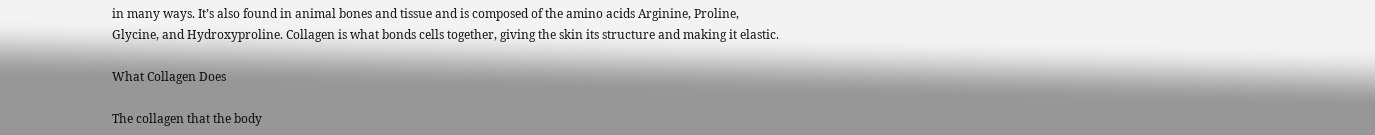in many ways. It’s also found in animal bones and tissue and is composed of the amino acids Arginine, Proline, Glycine, and Hydroxyproline. Collagen is what bonds cells together, giving the skin its structure and making it elastic.

What Collagen Does

The collagen that the body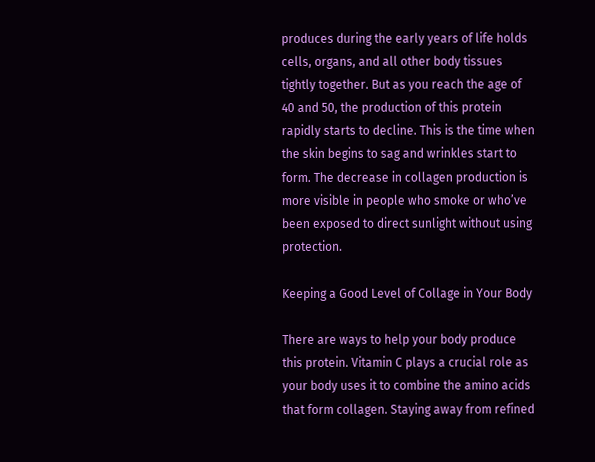produces during the early years of life holds cells, organs, and all other body tissues tightly together. But as you reach the age of 40 and 50, the production of this protein rapidly starts to decline. This is the time when the skin begins to sag and wrinkles start to form. The decrease in collagen production is more visible in people who smoke or who’ve been exposed to direct sunlight without using protection.

Keeping a Good Level of Collage in Your Body

There are ways to help your body produce this protein. Vitamin C plays a crucial role as your body uses it to combine the amino acids that form collagen. Staying away from refined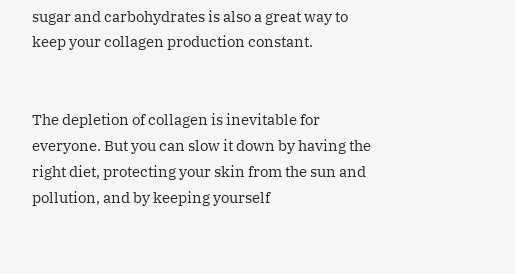sugar and carbohydrates is also a great way to keep your collagen production constant.


The depletion of collagen is inevitable for everyone. But you can slow it down by having the right diet, protecting your skin from the sun and pollution, and by keeping yourself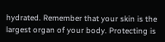hydrated. Remember that your skin is the largest organ of your body. Protecting is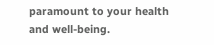paramount to your health and well-being.